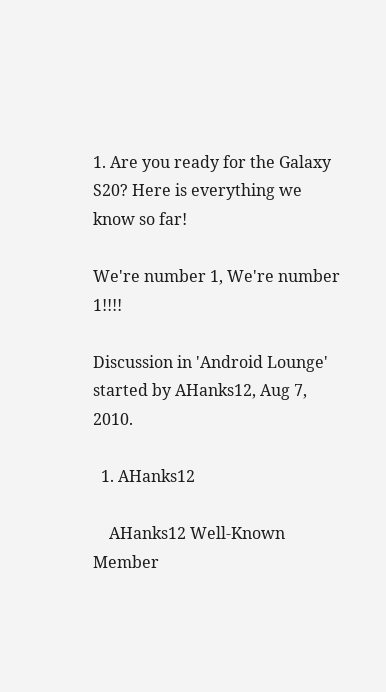1. Are you ready for the Galaxy S20? Here is everything we know so far!

We're number 1, We're number 1!!!!

Discussion in 'Android Lounge' started by AHanks12, Aug 7, 2010.

  1. AHanks12

    AHanks12 Well-Known Member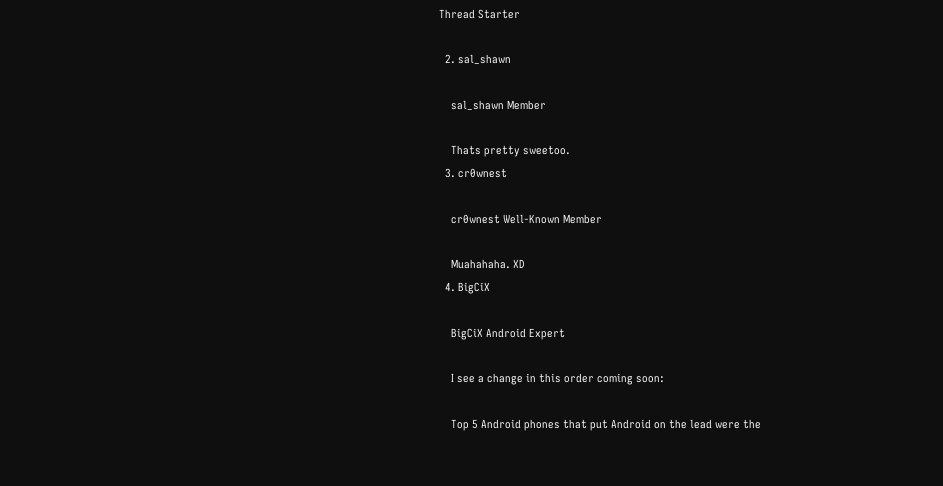Thread Starter

  2. sal_shawn

    sal_shawn Member

    Thats pretty sweetoo.
  3. cr0wnest

    cr0wnest Well-Known Member

    Muahahaha. XD
  4. BigCiX

    BigCiX Android Expert

    I see a change in this order coming soon:

    Top 5 Android phones that put Android on the lead were the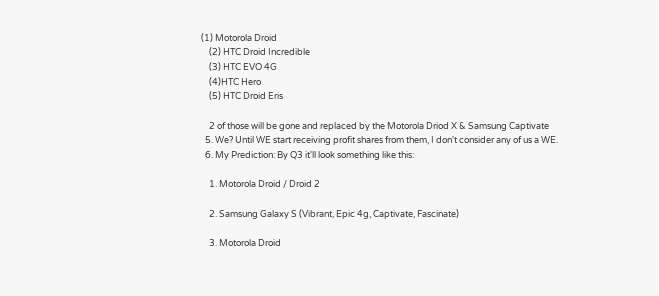(1) Motorola Droid
    (2) HTC Droid Incredible
    (3) HTC EVO 4G
    (4)HTC Hero
    (5) HTC Droid Eris

    2 of those will be gone and replaced by the Motorola Driod X & Samsung Captivate
  5. We? Until WE start receiving profit shares from them, I don't consider any of us a WE.
  6. My Prediction: By Q3 it'll look something like this:

    1. Motorola Droid / Droid 2

    2. Samsung Galaxy S (Vibrant, Epic 4g, Captivate, Fascinate)

    3. Motorola Droid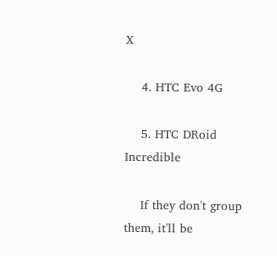X

    4. HTC Evo 4G

    5. HTC DRoid Incredible

    If they don't group them, it'll be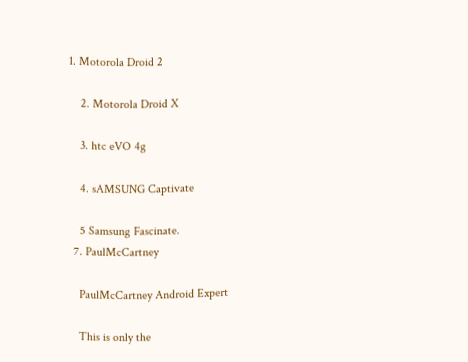1. Motorola Droid 2

    2. Motorola Droid X

    3. htc eVO 4g

    4. sAMSUNG Captivate

    5 Samsung Fascinate.
  7. PaulMcCartney

    PaulMcCartney Android Expert

    This is only the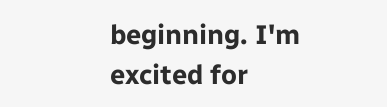beginning. I'm excited for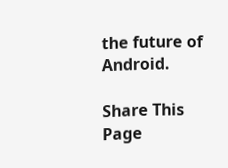the future of Android.

Share This Page